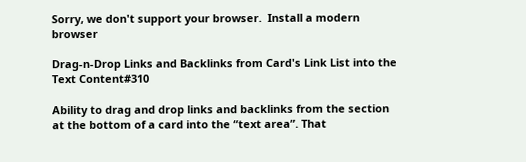Sorry, we don't support your browser.  Install a modern browser

Drag-n-Drop Links and Backlinks from Card's Link List into the Text Content#310

Ability to drag and drop links and backlinks from the section at the bottom of a card into the “text area”. That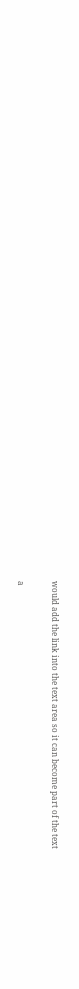would add the link into the text area so it can become part of the text

a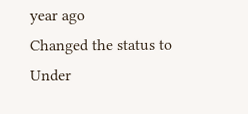year ago
Changed the status to
Under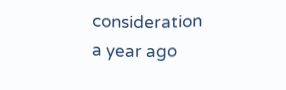consideration
a year ago